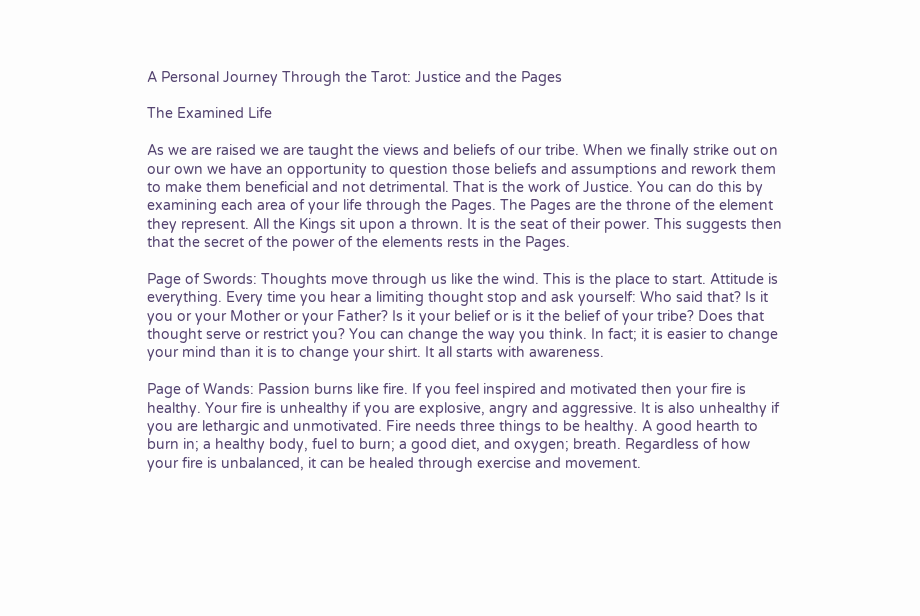A Personal Journey Through the Tarot: Justice and the Pages

The Examined Life

As we are raised we are taught the views and beliefs of our tribe. When we finally strike out on our own we have an opportunity to question those beliefs and assumptions and rework them to make them beneficial and not detrimental. That is the work of Justice. You can do this by examining each area of your life through the Pages. The Pages are the throne of the element they represent. All the Kings sit upon a thrown. It is the seat of their power. This suggests then that the secret of the power of the elements rests in the Pages.

Page of Swords: Thoughts move through us like the wind. This is the place to start. Attitude is everything. Every time you hear a limiting thought stop and ask yourself: Who said that? Is it you or your Mother or your Father? Is it your belief or is it the belief of your tribe? Does that thought serve or restrict you? You can change the way you think. In fact; it is easier to change your mind than it is to change your shirt. It all starts with awareness.

Page of Wands: Passion burns like fire. If you feel inspired and motivated then your fire is healthy. Your fire is unhealthy if you are explosive, angry and aggressive. It is also unhealthy if you are lethargic and unmotivated. Fire needs three things to be healthy. A good hearth to burn in; a healthy body, fuel to burn; a good diet, and oxygen; breath. Regardless of how your fire is unbalanced, it can be healed through exercise and movement.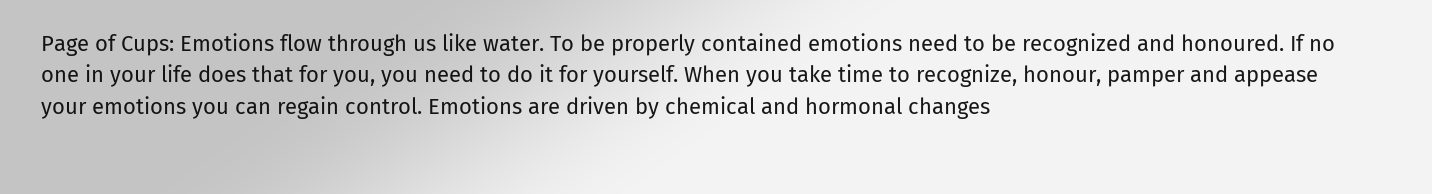Page of Cups: Emotions flow through us like water. To be properly contained emotions need to be recognized and honoured. If no one in your life does that for you, you need to do it for yourself. When you take time to recognize, honour, pamper and appease your emotions you can regain control. Emotions are driven by chemical and hormonal changes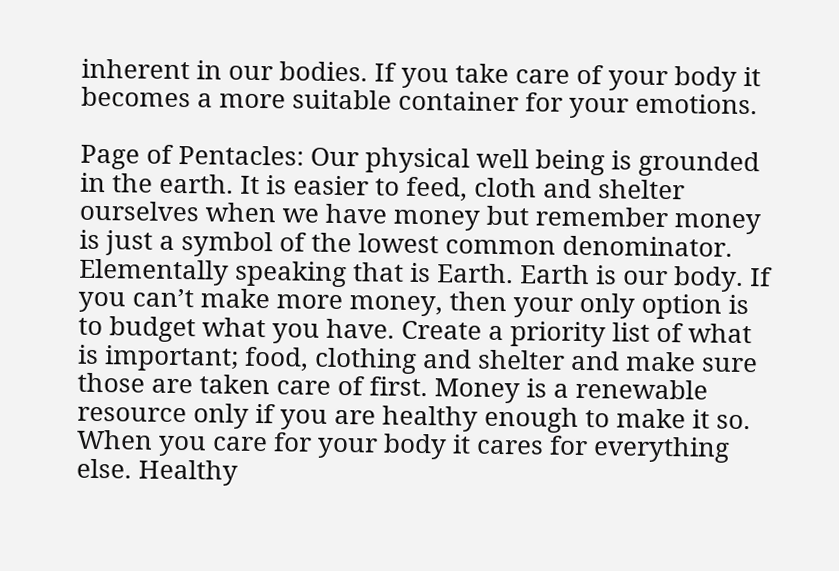inherent in our bodies. If you take care of your body it becomes a more suitable container for your emotions.

Page of Pentacles: Our physical well being is grounded in the earth. It is easier to feed, cloth and shelter ourselves when we have money but remember money is just a symbol of the lowest common denominator. Elementally speaking that is Earth. Earth is our body. If you can’t make more money, then your only option is to budget what you have. Create a priority list of what is important; food, clothing and shelter and make sure those are taken care of first. Money is a renewable resource only if you are healthy enough to make it so. When you care for your body it cares for everything else. Healthy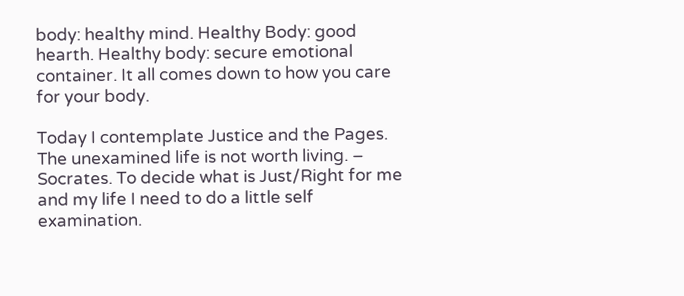body: healthy mind. Healthy Body: good hearth. Healthy body: secure emotional container. It all comes down to how you care for your body.

Today I contemplate Justice and the Pages. The unexamined life is not worth living. – Socrates. To decide what is Just/Right for me and my life I need to do a little self examination.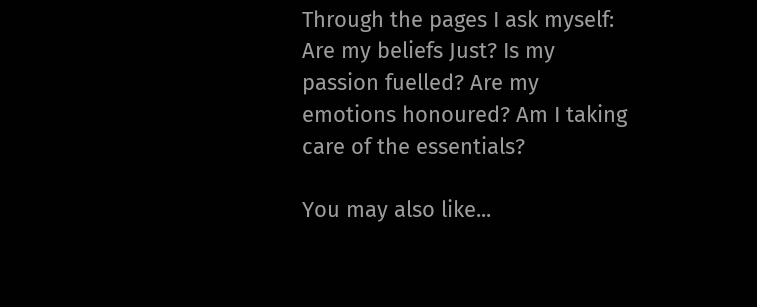Through the pages I ask myself: Are my beliefs Just? Is my passion fuelled? Are my emotions honoured? Am I taking care of the essentials?

You may also like...